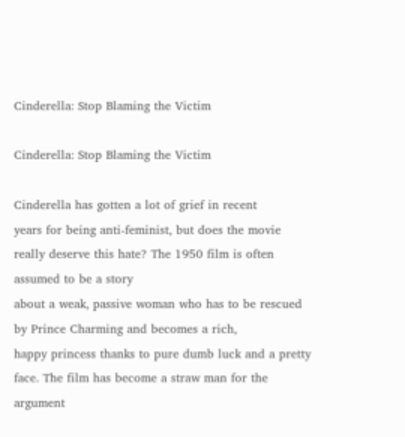Cinderella: Stop Blaming the Victim

Cinderella: Stop Blaming the Victim

Cinderella has gotten a lot of grief in recent
years for being anti-feminist, but does the movie really deserve this hate? The 1950 film is often assumed to be a story
about a weak, passive woman who has to be rescued by Prince Charming and becomes a rich,
happy princess thanks to pure dumb luck and a pretty face. The film has become a straw man for the argument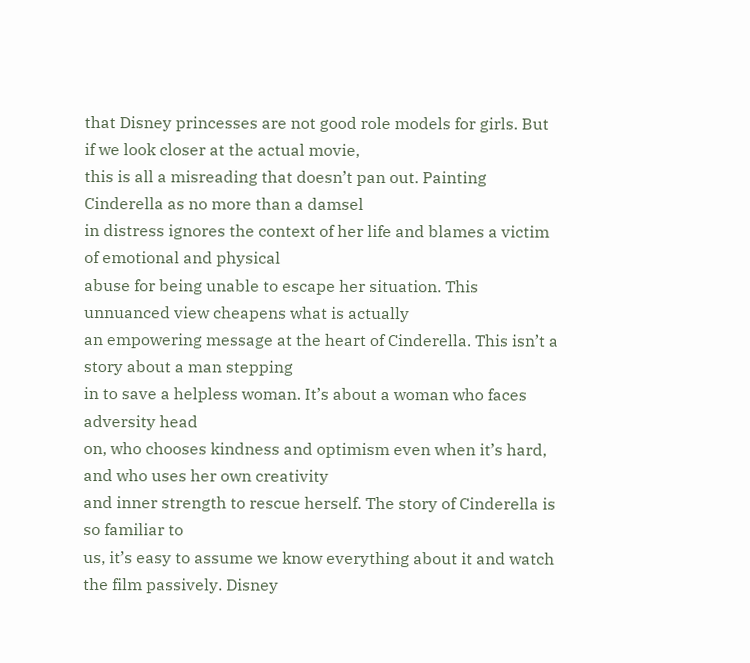that Disney princesses are not good role models for girls. But if we look closer at the actual movie,
this is all a misreading that doesn’t pan out. Painting Cinderella as no more than a damsel
in distress ignores the context of her life and blames a victim of emotional and physical
abuse for being unable to escape her situation. This unnuanced view cheapens what is actually
an empowering message at the heart of Cinderella. This isn’t a story about a man stepping
in to save a helpless woman. It’s about a woman who faces adversity head
on, who chooses kindness and optimism even when it’s hard, and who uses her own creativity
and inner strength to rescue herself. The story of Cinderella is so familiar to
us, it’s easy to assume we know everything about it and watch the film passively. Disney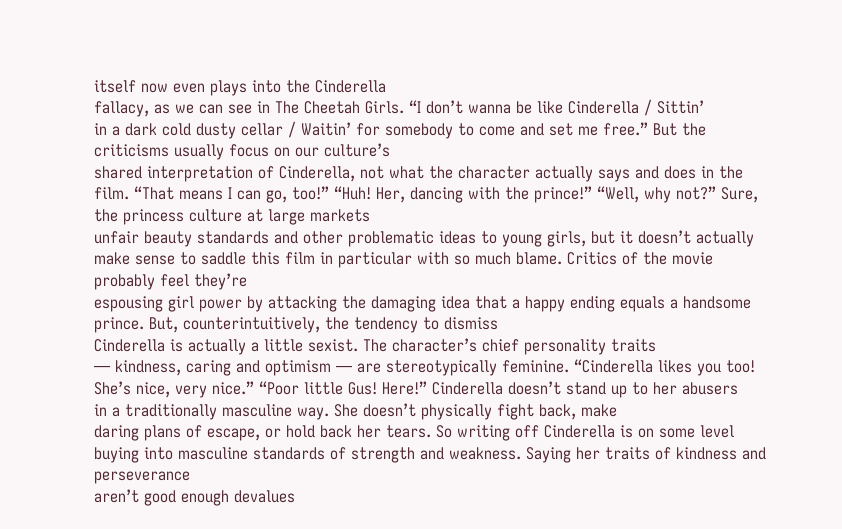itself now even plays into the Cinderella
fallacy, as we can see in The Cheetah Girls. “I don’t wanna be like Cinderella / Sittin’
in a dark cold dusty cellar / Waitin’ for somebody to come and set me free.” But the criticisms usually focus on our culture’s
shared interpretation of Cinderella, not what the character actually says and does in the
film. “That means I can go, too!” “Huh! Her, dancing with the prince!” “Well, why not?” Sure, the princess culture at large markets
unfair beauty standards and other problematic ideas to young girls, but it doesn’t actually
make sense to saddle this film in particular with so much blame. Critics of the movie probably feel they’re
espousing girl power by attacking the damaging idea that a happy ending equals a handsome
prince. But, counterintuitively, the tendency to dismiss
Cinderella is actually a little sexist. The character’s chief personality traits
— kindness, caring and optimism — are stereotypically feminine. “Cinderella likes you too! She’s nice, very nice.” “Poor little Gus! Here!” Cinderella doesn’t stand up to her abusers
in a traditionally masculine way. She doesn’t physically fight back, make
daring plans of escape, or hold back her tears. So writing off Cinderella is on some level
buying into masculine standards of strength and weakness. Saying her traits of kindness and perseverance
aren’t good enough devalues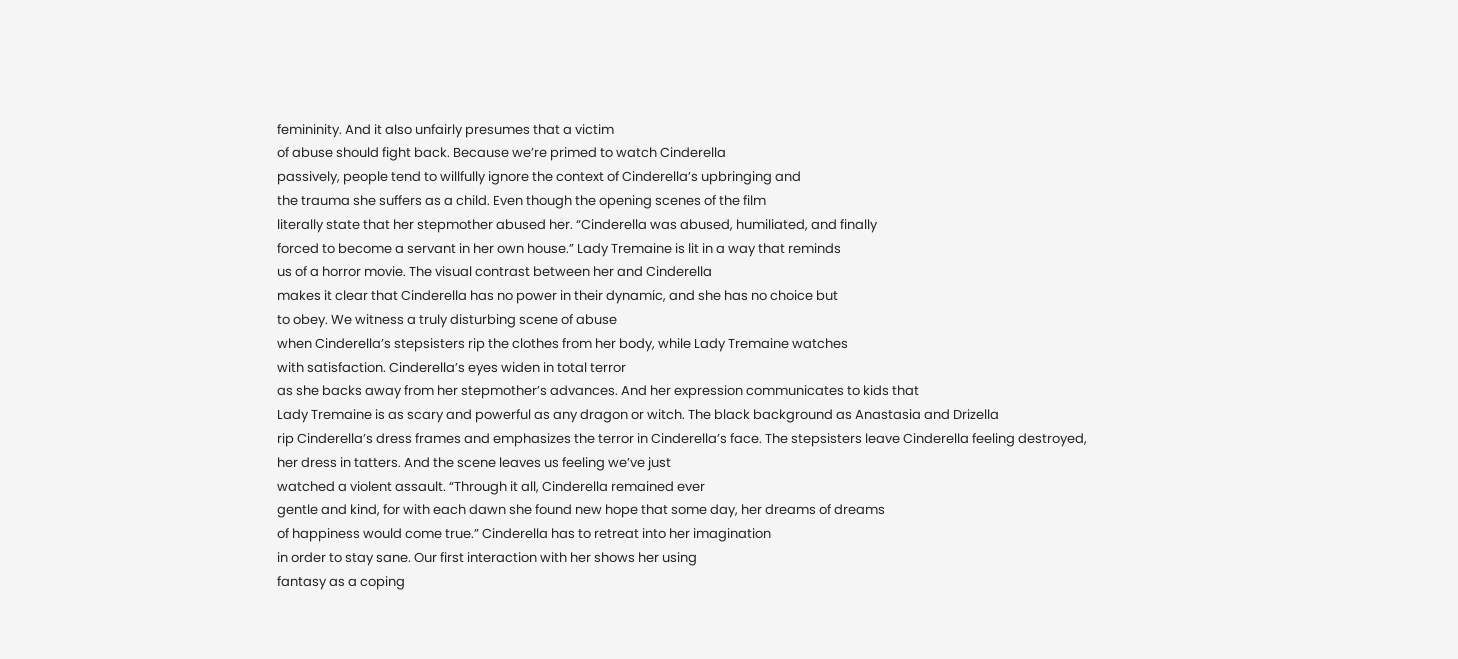femininity. And it also unfairly presumes that a victim
of abuse should fight back. Because we’re primed to watch Cinderella
passively, people tend to willfully ignore the context of Cinderella’s upbringing and
the trauma she suffers as a child. Even though the opening scenes of the film
literally state that her stepmother abused her. “Cinderella was abused, humiliated, and finally
forced to become a servant in her own house.” Lady Tremaine is lit in a way that reminds
us of a horror movie. The visual contrast between her and Cinderella
makes it clear that Cinderella has no power in their dynamic, and she has no choice but
to obey. We witness a truly disturbing scene of abuse
when Cinderella’s stepsisters rip the clothes from her body, while Lady Tremaine watches
with satisfaction. Cinderella’s eyes widen in total terror
as she backs away from her stepmother’s advances. And her expression communicates to kids that
Lady Tremaine is as scary and powerful as any dragon or witch. The black background as Anastasia and Drizella
rip Cinderella’s dress frames and emphasizes the terror in Cinderella’s face. The stepsisters leave Cinderella feeling destroyed,
her dress in tatters. And the scene leaves us feeling we’ve just
watched a violent assault. “Through it all, Cinderella remained ever
gentle and kind, for with each dawn she found new hope that some day, her dreams of dreams
of happiness would come true.” Cinderella has to retreat into her imagination
in order to stay sane. Our first interaction with her shows her using
fantasy as a coping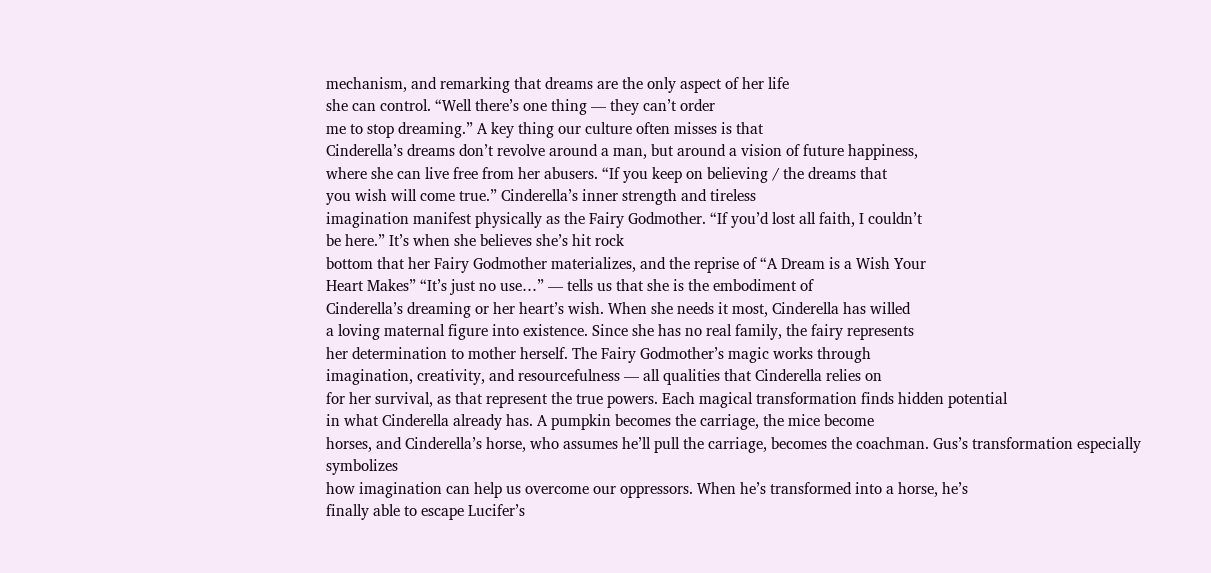mechanism, and remarking that dreams are the only aspect of her life
she can control. “Well there’s one thing — they can’t order
me to stop dreaming.” A key thing our culture often misses is that
Cinderella’s dreams don’t revolve around a man, but around a vision of future happiness,
where she can live free from her abusers. “If you keep on believing / the dreams that
you wish will come true.” Cinderella’s inner strength and tireless
imagination manifest physically as the Fairy Godmother. “If you’d lost all faith, I couldn’t
be here.” It’s when she believes she’s hit rock
bottom that her Fairy Godmother materializes, and the reprise of “A Dream is a Wish Your
Heart Makes” “It’s just no use…” — tells us that she is the embodiment of
Cinderella’s dreaming or her heart’s wish. When she needs it most, Cinderella has willed
a loving maternal figure into existence. Since she has no real family, the fairy represents
her determination to mother herself. The Fairy Godmother’s magic works through
imagination, creativity, and resourcefulness — all qualities that Cinderella relies on
for her survival, as that represent the true powers. Each magical transformation finds hidden potential
in what Cinderella already has. A pumpkin becomes the carriage, the mice become
horses, and Cinderella’s horse, who assumes he’ll pull the carriage, becomes the coachman. Gus’s transformation especially symbolizes
how imagination can help us overcome our oppressors. When he’s transformed into a horse, he’s
finally able to escape Lucifer’s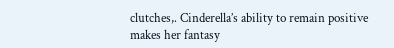clutches,. Cinderella’s ability to remain positive
makes her fantasy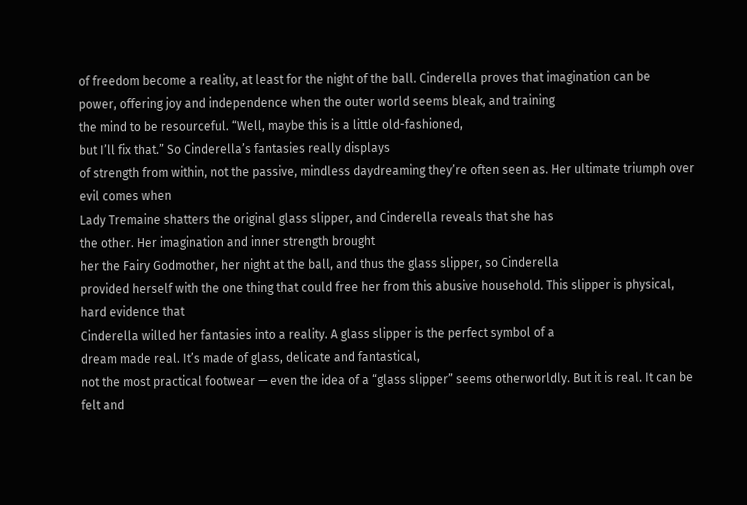of freedom become a reality, at least for the night of the ball. Cinderella proves that imagination can be
power, offering joy and independence when the outer world seems bleak, and training
the mind to be resourceful. “Well, maybe this is a little old-fashioned,
but I’ll fix that.” So Cinderella’s fantasies really displays
of strength from within, not the passive, mindless daydreaming they’re often seen as. Her ultimate triumph over evil comes when
Lady Tremaine shatters the original glass slipper, and Cinderella reveals that she has
the other. Her imagination and inner strength brought
her the Fairy Godmother, her night at the ball, and thus the glass slipper, so Cinderella
provided herself with the one thing that could free her from this abusive household. This slipper is physical, hard evidence that
Cinderella willed her fantasies into a reality. A glass slipper is the perfect symbol of a
dream made real. It’s made of glass, delicate and fantastical,
not the most practical footwear — even the idea of a “glass slipper” seems otherworldly. But it is real. It can be felt and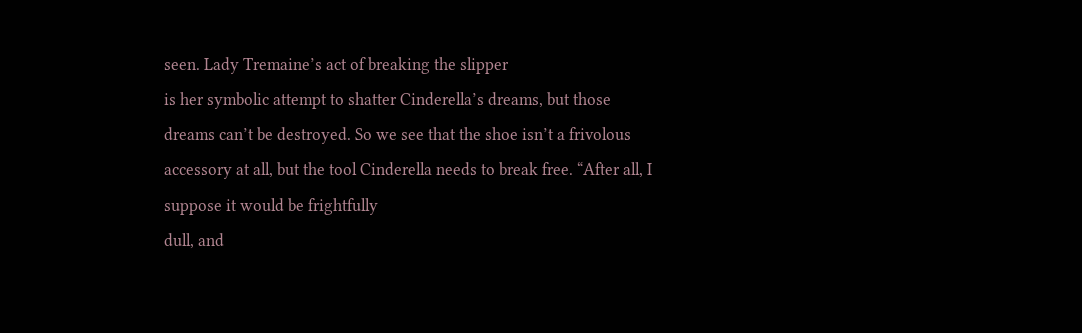seen. Lady Tremaine’s act of breaking the slipper
is her symbolic attempt to shatter Cinderella’s dreams, but those dreams can’t be destroyed. So we see that the shoe isn’t a frivolous
accessory at all, but the tool Cinderella needs to break free. “After all, I suppose it would be frightfully
dull, and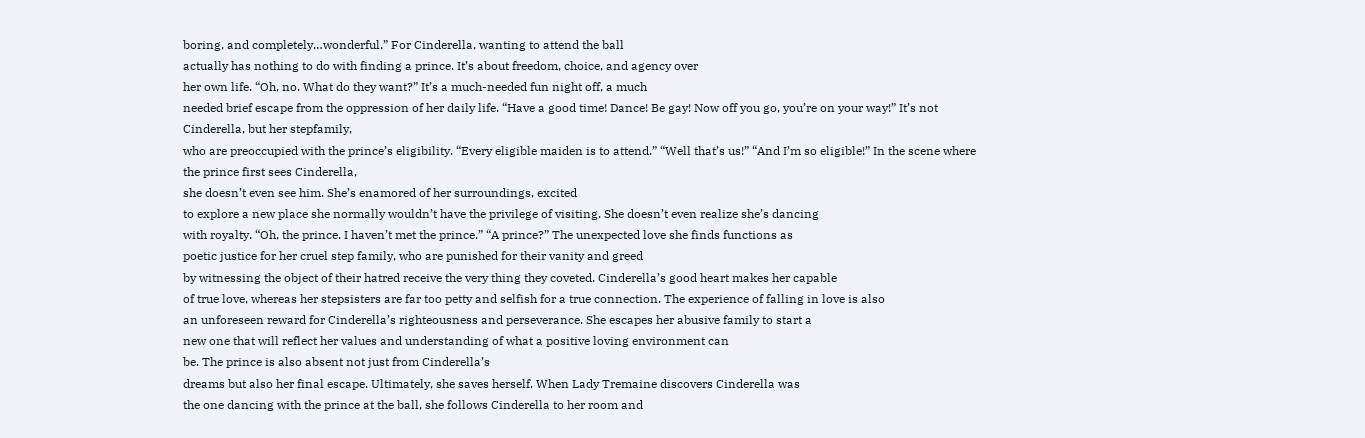boring, and completely…wonderful.” For Cinderella, wanting to attend the ball
actually has nothing to do with finding a prince. It’s about freedom, choice, and agency over
her own life. “Oh, no. What do they want?” It’s a much-needed fun night off, a much
needed brief escape from the oppression of her daily life. “Have a good time! Dance! Be gay! Now off you go, you’re on your way!” It’s not Cinderella, but her stepfamily,
who are preoccupied with the prince’s eligibility. “Every eligible maiden is to attend.” “Well that’s us!” “And I’m so eligible!” In the scene where the prince first sees Cinderella,
she doesn’t even see him. She’s enamored of her surroundings, excited
to explore a new place she normally wouldn’t have the privilege of visiting. She doesn’t even realize she’s dancing
with royalty. “Oh, the prince. I haven’t met the prince.” “A prince?” The unexpected love she finds functions as
poetic justice for her cruel step family, who are punished for their vanity and greed
by witnessing the object of their hatred receive the very thing they coveted. Cinderella’s good heart makes her capable
of true love, whereas her stepsisters are far too petty and selfish for a true connection. The experience of falling in love is also
an unforeseen reward for Cinderella’s righteousness and perseverance. She escapes her abusive family to start a
new one that will reflect her values and understanding of what a positive loving environment can
be. The prince is also absent not just from Cinderella’s
dreams but also her final escape. Ultimately, she saves herself. When Lady Tremaine discovers Cinderella was
the one dancing with the prince at the ball, she follows Cinderella to her room and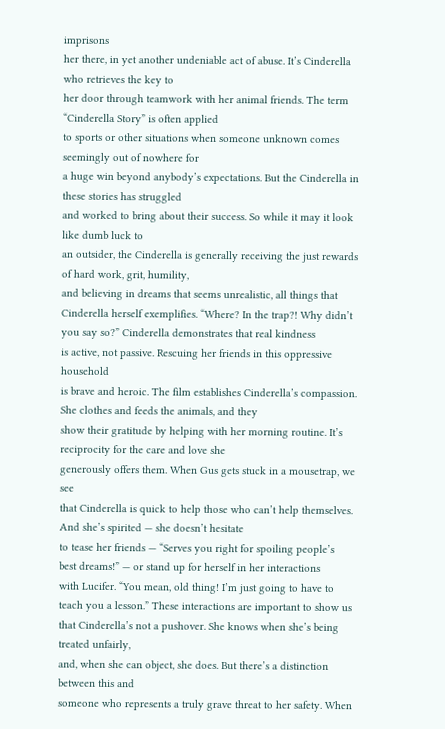imprisons
her there, in yet another undeniable act of abuse. It’s Cinderella who retrieves the key to
her door through teamwork with her animal friends. The term “Cinderella Story” is often applied
to sports or other situations when someone unknown comes seemingly out of nowhere for
a huge win beyond anybody’s expectations. But the Cinderella in these stories has struggled
and worked to bring about their success. So while it may it look like dumb luck to
an outsider, the Cinderella is generally receiving the just rewards of hard work, grit, humility,
and believing in dreams that seems unrealistic, all things that Cinderella herself exemplifies. “Where? In the trap?! Why didn’t you say so?” Cinderella demonstrates that real kindness
is active, not passive. Rescuing her friends in this oppressive household
is brave and heroic. The film establishes Cinderella’s compassion. She clothes and feeds the animals, and they
show their gratitude by helping with her morning routine. It’s reciprocity for the care and love she
generously offers them. When Gus gets stuck in a mousetrap, we see
that Cinderella is quick to help those who can’t help themselves. And she’s spirited — she doesn’t hesitate
to tease her friends — “Serves you right for spoiling people’s
best dreams!” — or stand up for herself in her interactions
with Lucifer. “You mean, old thing! I’m just going to have to teach you a lesson.” These interactions are important to show us
that Cinderella’s not a pushover. She knows when she’s being treated unfairly,
and, when she can object, she does. But there’s a distinction between this and
someone who represents a truly grave threat to her safety. When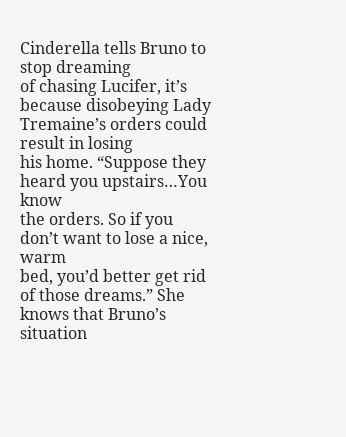Cinderella tells Bruno to stop dreaming
of chasing Lucifer, it’s because disobeying Lady Tremaine’s orders could result in losing
his home. “Suppose they heard you upstairs…You know
the orders. So if you don’t want to lose a nice, warm
bed, you’d better get rid of those dreams.” She knows that Bruno’s situation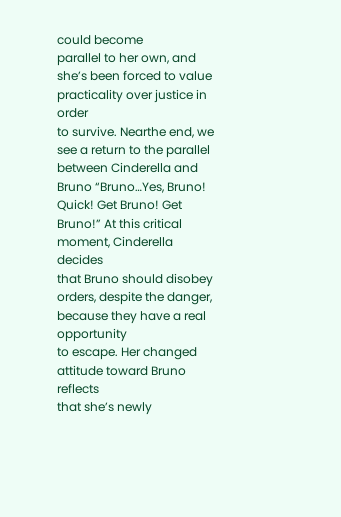could become
parallel to her own, and she’s been forced to value practicality over justice in order
to survive. Nearthe end, we see a return to the parallel
between Cinderella and Bruno “Bruno…Yes, Bruno! Quick! Get Bruno! Get Bruno!” At this critical moment, Cinderella decides
that Bruno should disobey orders, despite the danger, because they have a real opportunity
to escape. Her changed attitude toward Bruno reflects
that she’s newly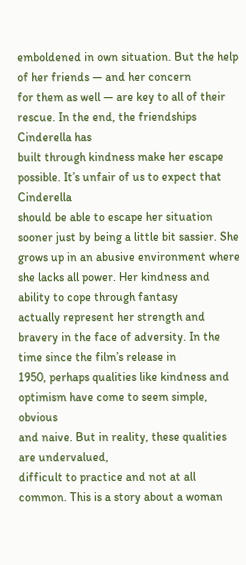emboldened in own situation. But the help of her friends — and her concern
for them as well — are key to all of their rescue. In the end, the friendships Cinderella has
built through kindness make her escape possible. It’s unfair of us to expect that Cinderella
should be able to escape her situation sooner just by being a little bit sassier. She grows up in an abusive environment where
she lacks all power. Her kindness and ability to cope through fantasy
actually represent her strength and bravery in the face of adversity. In the time since the film’s release in
1950, perhaps qualities like kindness and optimism have come to seem simple, obvious
and naive. But in reality, these qualities are undervalued,
difficult to practice and not at all common. This is a story about a woman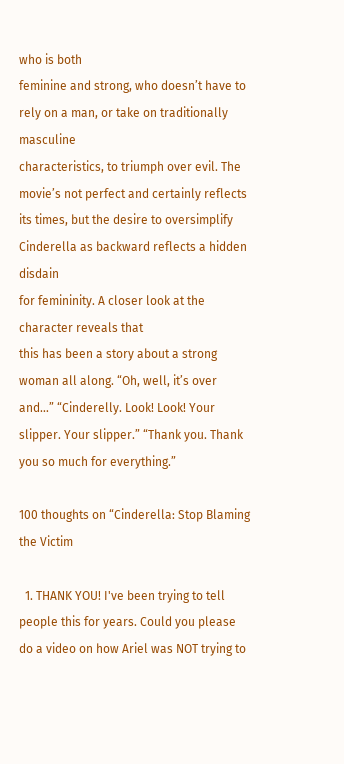who is both
feminine and strong, who doesn’t have to rely on a man, or take on traditionally masculine
characteristics, to triumph over evil. The movie’s not perfect and certainly reflects
its times, but the desire to oversimplify Cinderella as backward reflects a hidden disdain
for femininity. A closer look at the character reveals that
this has been a story about a strong woman all along. “Oh, well, it’s over and…” “Cinderelly. Look! Look! Your slipper. Your slipper.” “Thank you. Thank you so much for everything.”

100 thoughts on “Cinderella: Stop Blaming the Victim

  1. THANK YOU! I've been trying to tell people this for years. Could you please do a video on how Ariel was NOT trying to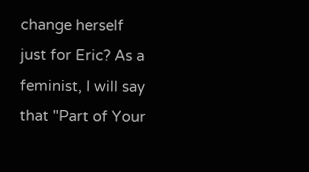change herself just for Eric? As a feminist, I will say that "Part of Your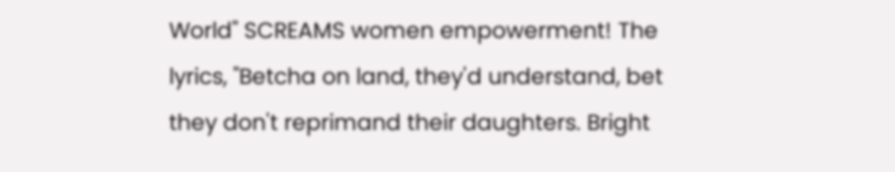World" SCREAMS women empowerment! The lyrics, "Betcha on land, they'd understand, bet they don't reprimand their daughters. Bright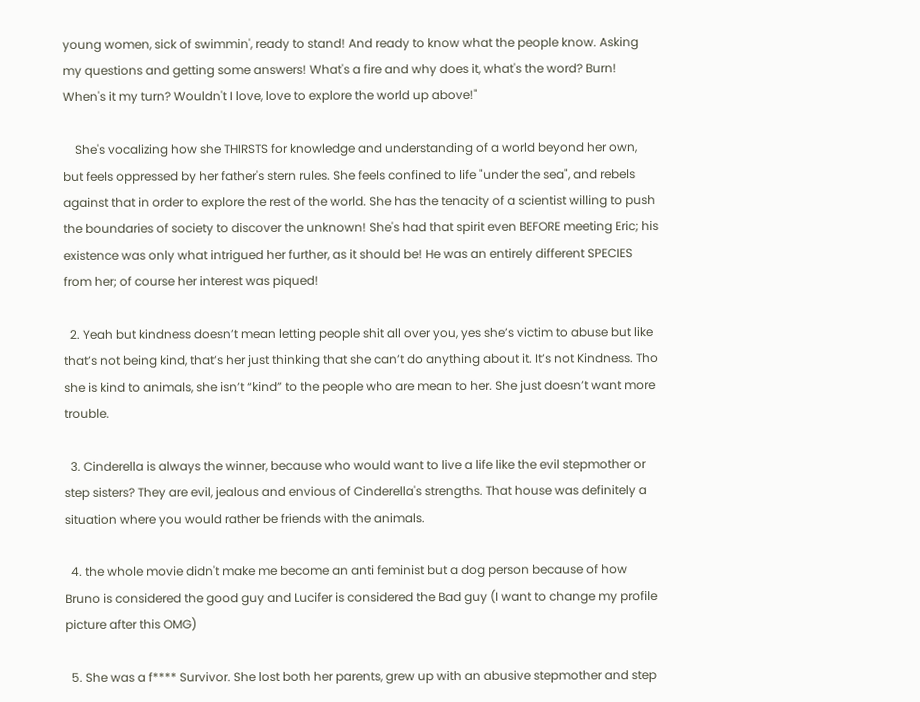young women, sick of swimmin', ready to stand! And ready to know what the people know. Asking my questions and getting some answers! What's a fire and why does it, what's the word? Burn! When's it my turn? Wouldn't I love, love to explore the world up above!"

    She's vocalizing how she THIRSTS for knowledge and understanding of a world beyond her own, but feels oppressed by her father's stern rules. She feels confined to life "under the sea", and rebels against that in order to explore the rest of the world. She has the tenacity of a scientist willing to push the boundaries of society to discover the unknown! She's had that spirit even BEFORE meeting Eric; his existence was only what intrigued her further, as it should be! He was an entirely different SPECIES from her; of course her interest was piqued!

  2. Yeah but kindness doesn’t mean letting people shit all over you, yes she’s victim to abuse but like that’s not being kind, that’s her just thinking that she can’t do anything about it. It’s not Kindness. Tho she is kind to animals, she isn’t “kind” to the people who are mean to her. She just doesn’t want more trouble.

  3. Cinderella is always the winner, because who would want to live a life like the evil stepmother or step sisters? They are evil, jealous and envious of Cinderella's strengths. That house was definitely a situation where you would rather be friends with the animals.

  4. the whole movie didn't make me become an anti feminist but a dog person because of how Bruno is considered the good guy and Lucifer is considered the Bad guy (I want to change my profile picture after this OMG)

  5. She was a f**** Survivor. She lost both her parents, grew up with an abusive stepmother and step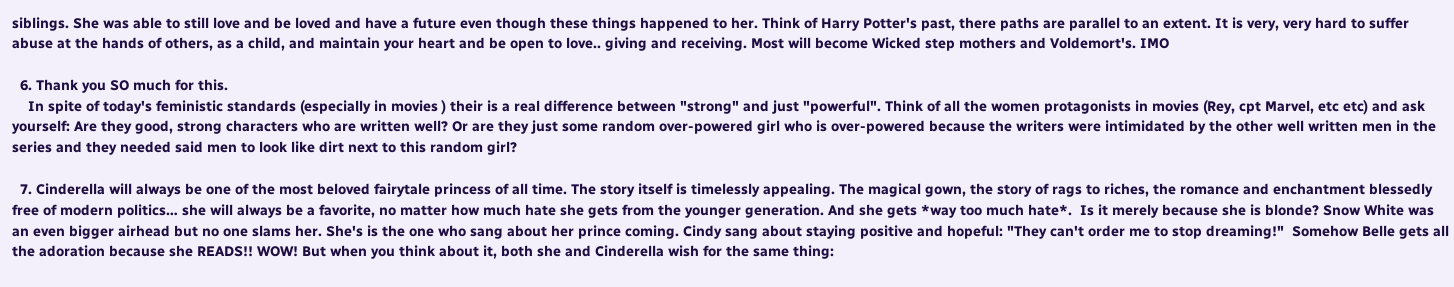siblings. She was able to still love and be loved and have a future even though these things happened to her. Think of Harry Potter's past, there paths are parallel to an extent. It is very, very hard to suffer abuse at the hands of others, as a child, and maintain your heart and be open to love.. giving and receiving. Most will become Wicked step mothers and Voldemort's. IMO

  6. Thank you SO much for this.
    In spite of today's feministic standards (especially in movies ) their is a real difference between "strong" and just "powerful". Think of all the women protagonists in movies (Rey, cpt Marvel, etc etc) and ask yourself: Are they good, strong characters who are written well? Or are they just some random over-powered girl who is over-powered because the writers were intimidated by the other well written men in the series and they needed said men to look like dirt next to this random girl?

  7. Cinderella will always be one of the most beloved fairytale princess of all time. The story itself is timelessly appealing. The magical gown, the story of rags to riches, the romance and enchantment blessedly free of modern politics… she will always be a favorite, no matter how much hate she gets from the younger generation. And she gets *way too much hate*.  Is it merely because she is blonde? Snow White was an even bigger airhead but no one slams her. She's is the one who sang about her prince coming. Cindy sang about staying positive and hopeful: "They can't order me to stop dreaming!"  Somehow Belle gets all the adoration because she READS!! WOW! But when you think about it, both she and Cinderella wish for the same thing: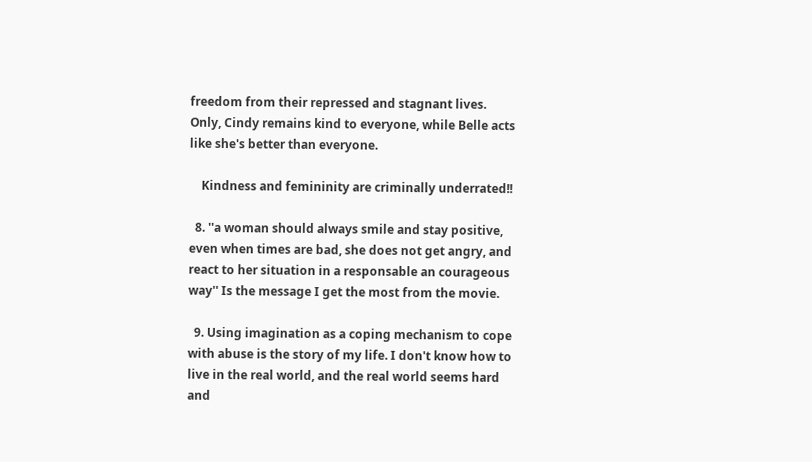freedom from their repressed and stagnant lives.  Only, Cindy remains kind to everyone, while Belle acts like she's better than everyone.

    Kindness and femininity are criminally underrated!!

  8. ''a woman should always smile and stay positive, even when times are bad, she does not get angry, and react to her situation in a responsable an courageous way'' Is the message I get the most from the movie.

  9. Using imagination as a coping mechanism to cope with abuse is the story of my life. I don't know how to live in the real world, and the real world seems hard and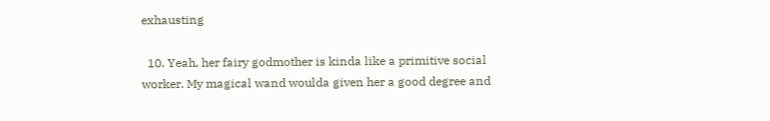exhausting

  10. Yeah, her fairy godmother is kinda like a primitive social worker. My magical wand woulda given her a good degree and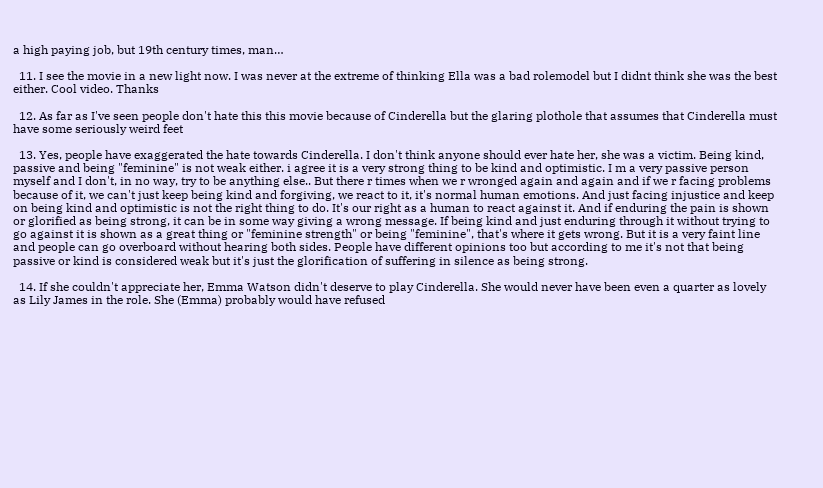a high paying job, but 19th century times, man…

  11. I see the movie in a new light now. I was never at the extreme of thinking Ella was a bad rolemodel but I didnt think she was the best either. Cool video. Thanks

  12. As far as I've seen people don't hate this this movie because of Cinderella but the glaring plothole that assumes that Cinderella must have some seriously weird feet

  13. Yes, people have exaggerated the hate towards Cinderella. I don't think anyone should ever hate her, she was a victim. Being kind, passive and being "feminine" is not weak either. i agree it is a very strong thing to be kind and optimistic. I m a very passive person myself and I don't, in no way, try to be anything else.. But there r times when we r wronged again and again and if we r facing problems because of it, we can't just keep being kind and forgiving, we react to it, it's normal human emotions. And just facing injustice and keep on being kind and optimistic is not the right thing to do. It's our right as a human to react against it. And if enduring the pain is shown or glorified as being strong, it can be in some way giving a wrong message. If being kind and just enduring through it without trying to go against it is shown as a great thing or "feminine strength" or being "feminine", that's where it gets wrong. But it is a very faint line and people can go overboard without hearing both sides. People have different opinions too but according to me it's not that being passive or kind is considered weak but it's just the glorification of suffering in silence as being strong.

  14. If she couldn't appreciate her, Emma Watson didn't deserve to play Cinderella. She would never have been even a quarter as lovely as Lily James in the role. She (Emma) probably would have refused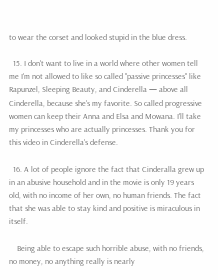to wear the corset and looked stupid in the blue dress.

  15. I don't want to live in a world where other women tell me I'm not allowed to like so called "passive princesses" like Rapunzel, Sleeping Beauty, and Cinderella — above all Cinderella, because she's my favorite. So called progressive women can keep their Anna and Elsa and Mowana. I'll take my princesses who are actually princesses. Thank you for this video in Cinderella's defense.

  16. A lot of people ignore the fact that Cinderalla grew up in an abusive household and in the movie is only 19 years old, with no income of her own, no human friends. The fact that she was able to stay kind and positive is miraculous in itself.

    Being able to escape such horrible abuse, with no friends, no money, no anything really is nearly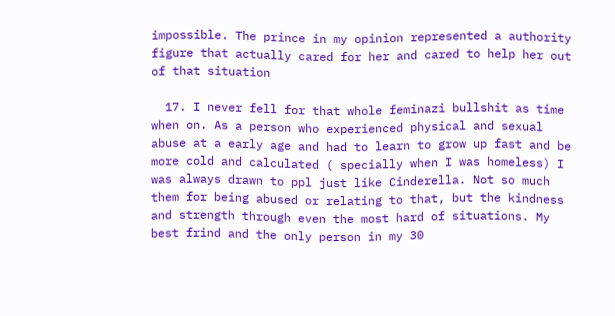impossible. The prince in my opinion represented a authority figure that actually cared for her and cared to help her out of that situation

  17. I never fell for that whole feminazi bullshit as time when on. As a person who experienced physical and sexual abuse at a early age and had to learn to grow up fast and be more cold and calculated ( specially when I was homeless) I was always drawn to ppl just like Cinderella. Not so much them for being abused or relating to that, but the kindness and strength through even the most hard of situations. My best frind and the only person in my 30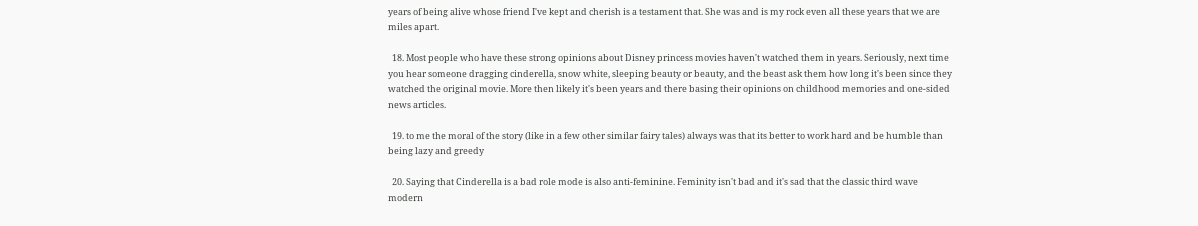years of being alive whose friend I've kept and cherish is a testament that. She was and is my rock even all these years that we are miles apart.

  18. Most people who have these strong opinions about Disney princess movies haven't watched them in years. Seriously, next time you hear someone dragging cinderella, snow white, sleeping beauty or beauty, and the beast ask them how long it's been since they watched the original movie. More then likely it's been years and there basing their opinions on childhood memories and one-sided news articles.

  19. to me the moral of the story (like in a few other similar fairy tales) always was that its better to work hard and be humble than being lazy and greedy

  20. Saying that Cinderella is a bad role mode is also anti-feminine. Feminity isn't bad and it's sad that the classic third wave modern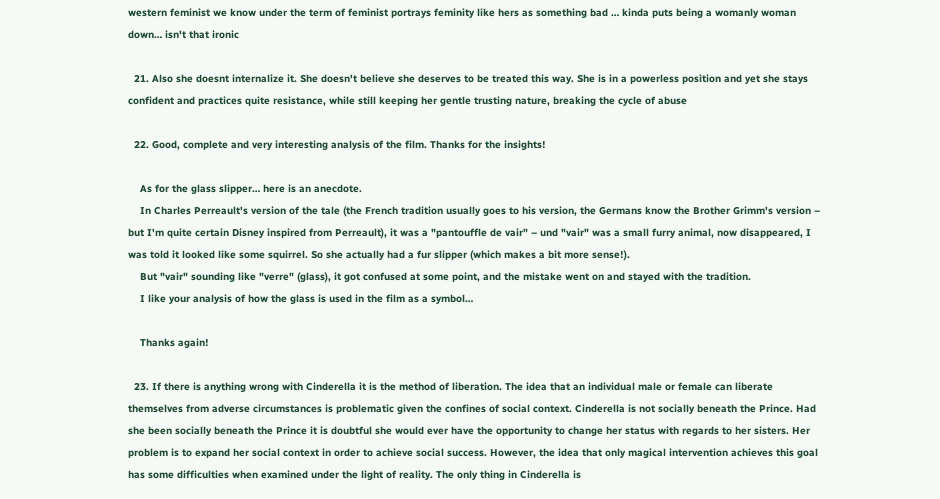western feminist we know under the term of feminist portrays feminity like hers as something bad … kinda puts being a womanly woman down… isn't that ironic

  21. Also she doesnt internalize it. She doesn't believe she deserves to be treated this way. She is in a powerless position and yet she stays confident and practices quite resistance, while still keeping her gentle trusting nature, breaking the cycle of abuse

  22. Good, complete and very interesting analysis of the film. Thanks for the insights!

    As for the glass slipper… here is an anecdote.
    In Charles Perreault's version of the tale (the French tradition usually goes to his version, the Germans know the Brother Grimm's version – but I'm quite certain Disney inspired from Perreault), it was a "pantouffle de vair" – und "vair" was a small furry animal, now disappeared, I was told it looked like some squirrel. So she actually had a fur slipper (which makes a bit more sense!).
    But "vair" sounding like "verre" (glass), it got confused at some point, and the mistake went on and stayed with the tradition.
    I like your analysis of how the glass is used in the film as a symbol…

    Thanks again!

  23. If there is anything wrong with Cinderella it is the method of liberation. The idea that an individual male or female can liberate themselves from adverse circumstances is problematic given the confines of social context. Cinderella is not socially beneath the Prince. Had she been socially beneath the Prince it is doubtful she would ever have the opportunity to change her status with regards to her sisters. Her problem is to expand her social context in order to achieve social success. However, the idea that only magical intervention achieves this goal has some difficulties when examined under the light of reality. The only thing in Cinderella is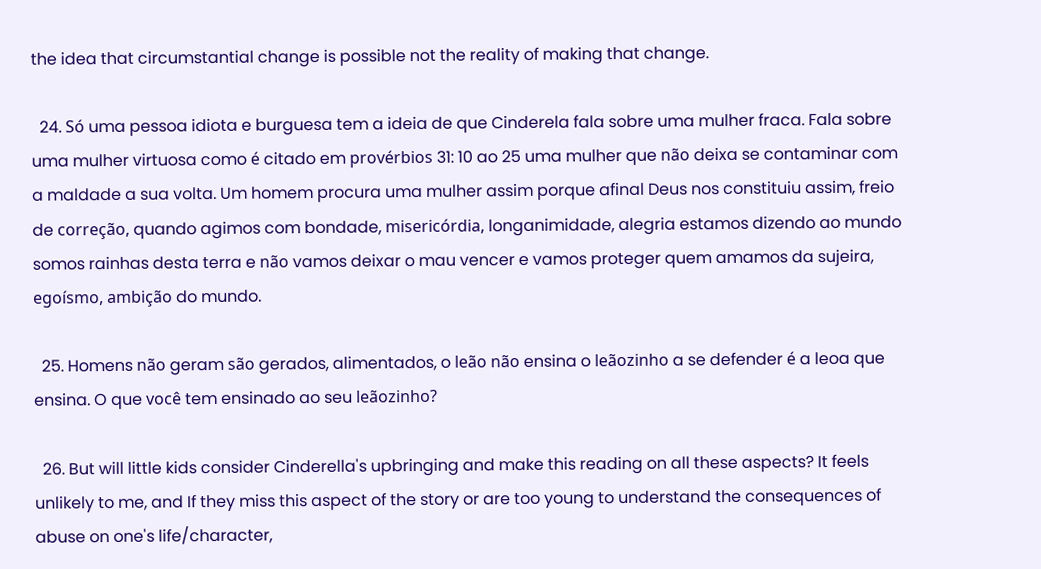the idea that circumstantial change is possible not the reality of making that change.

  24. Só uma pessoa idiota e burguesa tem a ideia de que Cinderela fala sobre uma mulher fraca. Fala sobre uma mulher virtuosa como é citado em provérbios 31: 10 ao 25 uma mulher que não deixa se contaminar com a maldade a sua volta. Um homem procura uma mulher assim porque afinal Deus nos constituiu assim, freio de correção, quando agimos com bondade, misericórdia, longanimidade, alegria estamos dizendo ao mundo somos rainhas desta terra e não vamos deixar o mau vencer e vamos proteger quem amamos da sujeira, egoísmo, ambição do mundo.

  25. Homens não geram são gerados, alimentados, o leão não ensina o leãozinho a se defender é a leoa que ensina. O que você tem ensinado ao seu leãozinho?

  26. But will little kids consider Cinderella's upbringing and make this reading on all these aspects? It feels unlikely to me, and If they miss this aspect of the story or are too young to understand the consequences of abuse on one's life/character,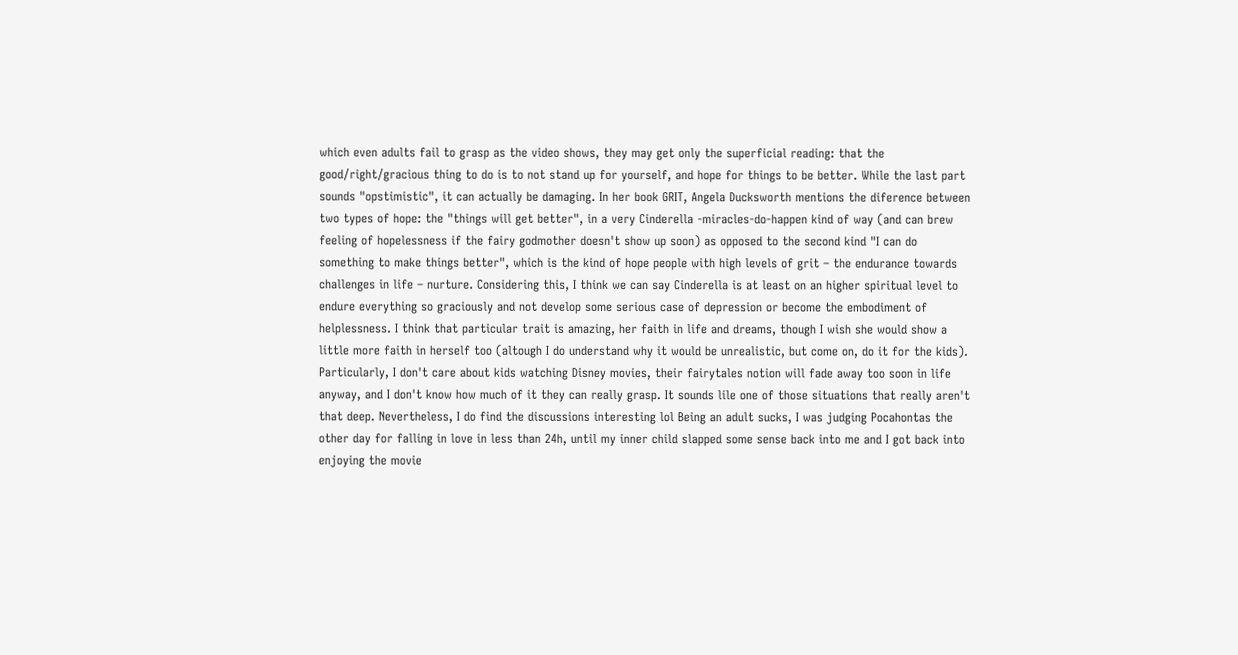which even adults fail to grasp as the video shows, they may get only the superficial reading: that the good/right/gracious thing to do is to not stand up for yourself, and hope for things to be better. While the last part sounds "opstimistic", it can actually be damaging. In her book GRIT, Angela Ducksworth mentions the diference between two types of hope: the "things will get better", in a very Cinderella -miracles-do-happen kind of way (and can brew feeling of hopelessness if the fairy godmother doesn't show up soon) as opposed to the second kind "I can do something to make things better", which is the kind of hope people with high levels of grit – the endurance towards challenges in life – nurture. Considering this, I think we can say Cinderella is at least on an higher spiritual level to endure everything so graciously and not develop some serious case of depression or become the embodiment of helplessness. I think that particular trait is amazing, her faith in life and dreams, though I wish she would show a little more faith in herself too (altough I do understand why it would be unrealistic, but come on, do it for the kids). Particularly, I don't care about kids watching Disney movies, their fairytales notion will fade away too soon in life anyway, and I don't know how much of it they can really grasp. It sounds lile one of those situations that really aren't that deep. Nevertheless, I do find the discussions interesting lol Being an adult sucks, I was judging Pocahontas the other day for falling in love in less than 24h, until my inner child slapped some sense back into me and I got back into enjoying the movie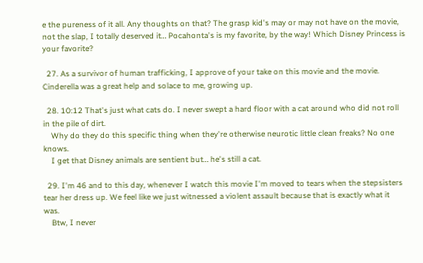e the pureness of it all. Any thoughts on that? The grasp kid's may or may not have on the movie, not the slap, I totally deserved it… Pocahonta's is my favorite, by the way! Which Disney Princess is your favorite?

  27. As a survivor of human trafficking, I approve of your take on this movie and the movie.  Cinderella was a great help and solace to me, growing up.

  28. 10:12 That's just what cats do. I never swept a hard floor with a cat around who did not roll in the pile of dirt.
    Why do they do this specific thing when they're otherwise neurotic little clean freaks? No one knows.
    I get that Disney animals are sentient but… he's still a cat.

  29. I'm 46 and to this day, whenever I watch this movie I'm moved to tears when the stepsisters tear her dress up. We feel like we just witnessed a violent assault because that is exactly what it was.
    Btw, I never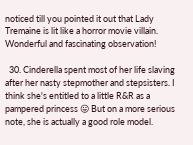noticed till you pointed it out that Lady Tremaine is lit like a horror movie villain. Wonderful and fascinating observation!

  30. Cinderella spent most of her life slaving after her nasty stepmother and stepsisters. I think she's entitled to a little R&R as a pampered princess 😛 But on a more serious note, she is actually a good role model.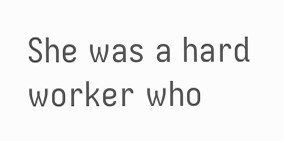She was a hard worker who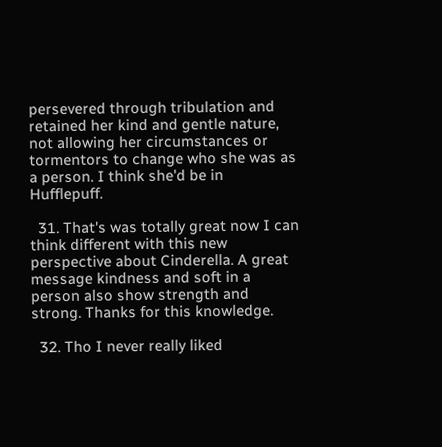persevered through tribulation and retained her kind and gentle nature, not allowing her circumstances or tormentors to change who she was as a person. I think she'd be in Hufflepuff.

  31. That's was totally great now I can think different with this new perspective about Cinderella. A great message kindness and soft in a person also show strength and strong. Thanks for this knowledge.

  32. Tho I never really liked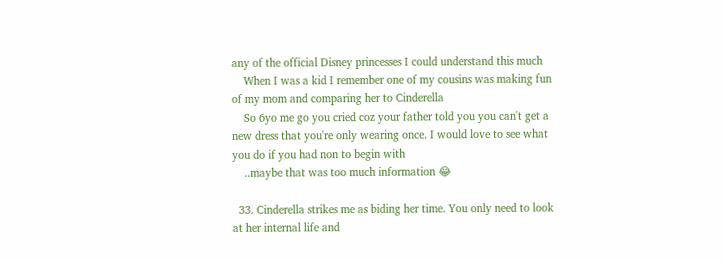any of the official Disney princesses I could understand this much
    When I was a kid I remember one of my cousins was making fun of my mom and comparing her to Cinderella
    So 6yo me go you cried coz your father told you you can't get a new dress that you're only wearing once. I would love to see what you do if you had non to begin with
    ..maybe that was too much information 😂

  33. Cinderella strikes me as biding her time. You only need to look at her internal life and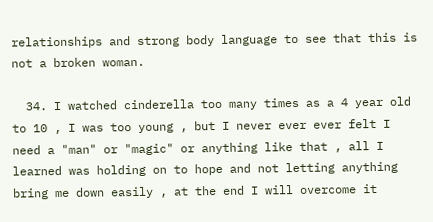relationships and strong body language to see that this is not a broken woman.

  34. I watched cinderella too many times as a 4 year old to 10 , I was too young , but I never ever ever felt I need a "man" or "magic" or anything like that , all I learned was holding on to hope and not letting anything bring me down easily , at the end I will overcome it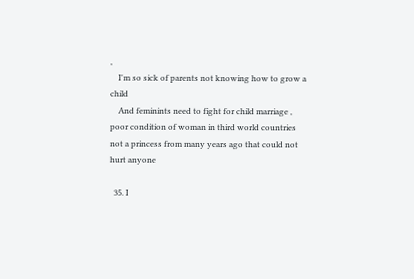,
    I'm so sick of parents not knowing how to grow a child
    And feminints need to fight for child marriage , poor condition of woman in third world countries not a princess from many years ago that could not hurt anyone

  35. I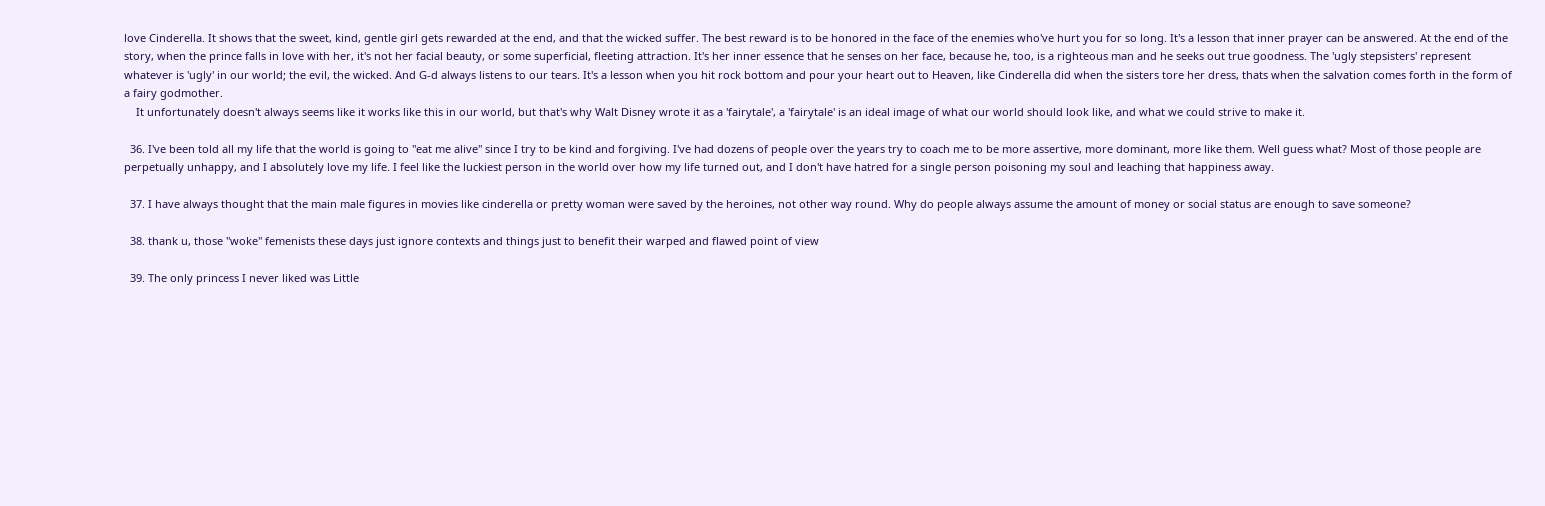love Cinderella. It shows that the sweet, kind, gentle girl gets rewarded at the end, and that the wicked suffer. The best reward is to be honored in the face of the enemies who've hurt you for so long. It's a lesson that inner prayer can be answered. At the end of the story, when the prince falls in love with her, it's not her facial beauty, or some superficial, fleeting attraction. It's her inner essence that he senses on her face, because he, too, is a righteous man and he seeks out true goodness. The 'ugly stepsisters' represent whatever is 'ugly' in our world; the evil, the wicked. And G-d always listens to our tears. It's a lesson when you hit rock bottom and pour your heart out to Heaven, like Cinderella did when the sisters tore her dress, thats when the salvation comes forth in the form of a fairy godmother.
    It unfortunately doesn't always seems like it works like this in our world, but that's why Walt Disney wrote it as a 'fairytale', a 'fairytale' is an ideal image of what our world should look like, and what we could strive to make it.

  36. I've been told all my life that the world is going to "eat me alive" since I try to be kind and forgiving. I've had dozens of people over the years try to coach me to be more assertive, more dominant, more like them. Well guess what? Most of those people are perpetually unhappy, and I absolutely love my life. I feel like the luckiest person in the world over how my life turned out, and I don't have hatred for a single person poisoning my soul and leaching that happiness away.

  37. I have always thought that the main male figures in movies like cinderella or pretty woman were saved by the heroines, not other way round. Why do people always assume the amount of money or social status are enough to save someone?

  38. thank u, those "woke" femenists these days just ignore contexts and things just to benefit their warped and flawed point of view

  39. The only princess I never liked was Little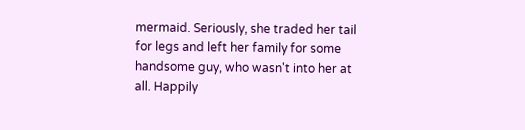mermaid. Seriously, she traded her tail for legs and left her family for some handsome guy, who wasn't into her at all. Happily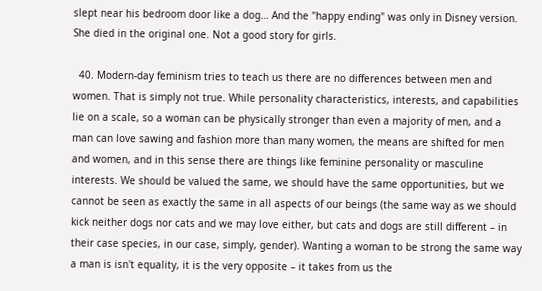slept near his bedroom door like a dog… And the "happy ending" was only in Disney version. She died in the original one. Not a good story for girls.

  40. Modern-day feminism tries to teach us there are no differences between men and women. That is simply not true. While personality characteristics, interests, and capabilities lie on a scale, so a woman can be physically stronger than even a majority of men, and a man can love sawing and fashion more than many women, the means are shifted for men and women, and in this sense there are things like feminine personality or masculine interests. We should be valued the same, we should have the same opportunities, but we cannot be seen as exactly the same in all aspects of our beings (the same way as we should kick neither dogs nor cats and we may love either, but cats and dogs are still different – in their case species, in our case, simply, gender). Wanting a woman to be strong the same way a man is isn't equality, it is the very opposite – it takes from us the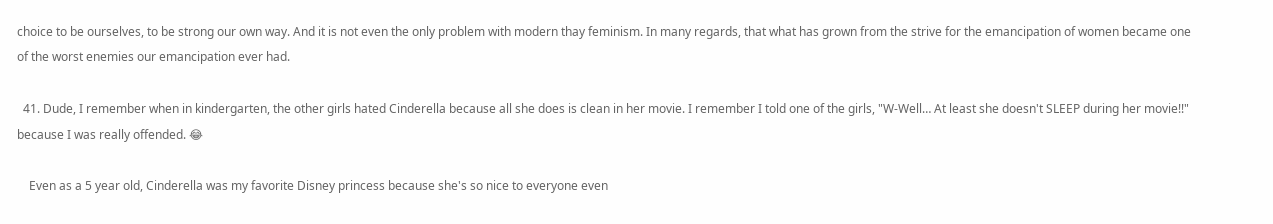choice to be ourselves, to be strong our own way. And it is not even the only problem with modern thay feminism. In many regards, that what has grown from the strive for the emancipation of women became one of the worst enemies our emancipation ever had.

  41. Dude, I remember when in kindergarten, the other girls hated Cinderella because all she does is clean in her movie. I remember I told one of the girls, "W-Well… At least she doesn't SLEEP during her movie!!" because I was really offended. 😂

    Even as a 5 year old, Cinderella was my favorite Disney princess because she's so nice to everyone even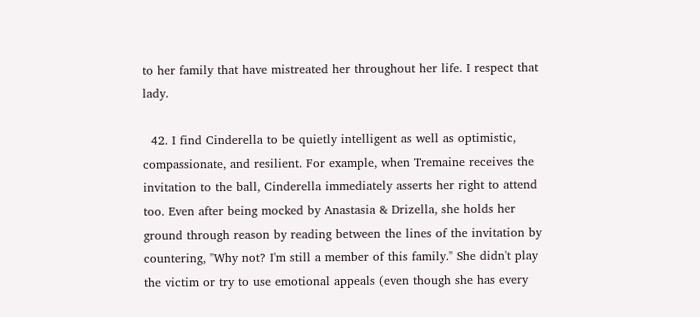to her family that have mistreated her throughout her life. I respect that lady.

  42. I find Cinderella to be quietly intelligent as well as optimistic, compassionate, and resilient. For example, when Tremaine receives the invitation to the ball, Cinderella immediately asserts her right to attend too. Even after being mocked by Anastasia & Drizella, she holds her ground through reason by reading between the lines of the invitation by countering, "Why not? I'm still a member of this family." She didn't play the victim or try to use emotional appeals (even though she has every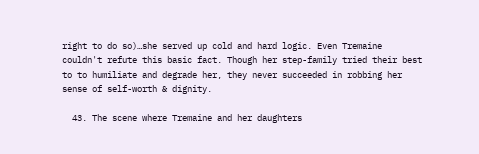right to do so)…she served up cold and hard logic. Even Tremaine couldn't refute this basic fact. Though her step-family tried their best to to humiliate and degrade her, they never succeeded in robbing her sense of self-worth & dignity.

  43. The scene where Tremaine and her daughters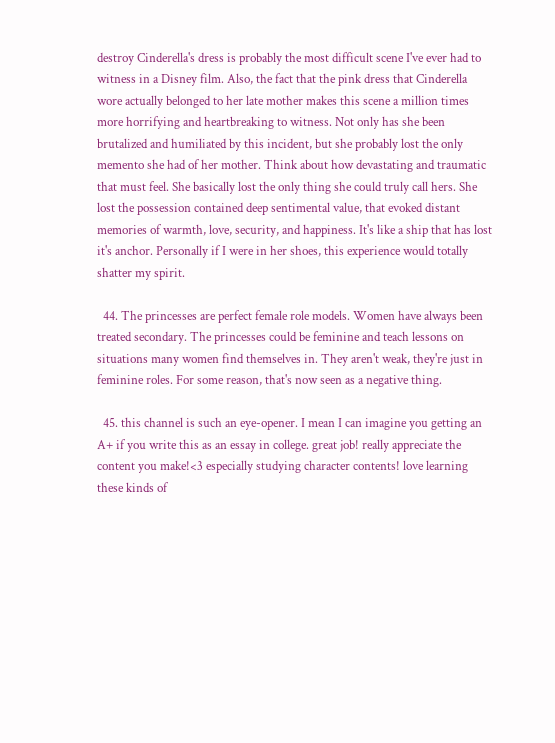destroy Cinderella's dress is probably the most difficult scene I've ever had to witness in a Disney film. Also, the fact that the pink dress that Cinderella wore actually belonged to her late mother makes this scene a million times more horrifying and heartbreaking to witness. Not only has she been brutalized and humiliated by this incident, but she probably lost the only memento she had of her mother. Think about how devastating and traumatic that must feel. She basically lost the only thing she could truly call hers. She lost the possession contained deep sentimental value, that evoked distant memories of warmth, love, security, and happiness. It's like a ship that has lost it's anchor. Personally if I were in her shoes, this experience would totally shatter my spirit.

  44. The princesses are perfect female role models. Women have always been treated secondary. The princesses could be feminine and teach lessons on situations many women find themselves in. They aren't weak, they're just in feminine roles. For some reason, that's now seen as a negative thing.

  45. this channel is such an eye-opener. I mean I can imagine you getting an A+ if you write this as an essay in college. great job! really appreciate the content you make!<3 especially studying character contents! love learning these kinds of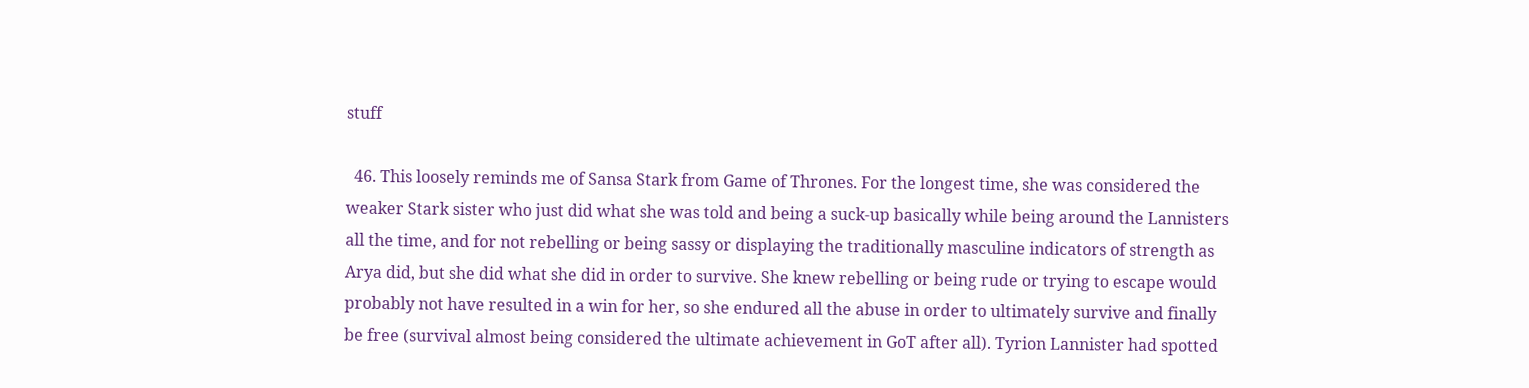stuff

  46. This loosely reminds me of Sansa Stark from Game of Thrones. For the longest time, she was considered the weaker Stark sister who just did what she was told and being a suck-up basically while being around the Lannisters all the time, and for not rebelling or being sassy or displaying the traditionally masculine indicators of strength as Arya did, but she did what she did in order to survive. She knew rebelling or being rude or trying to escape would probably not have resulted in a win for her, so she endured all the abuse in order to ultimately survive and finally be free (survival almost being considered the ultimate achievement in GoT after all). Tyrion Lannister had spotted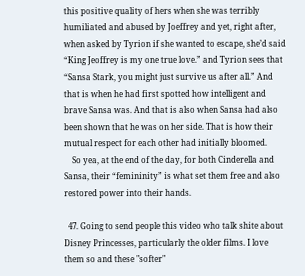this positive quality of hers when she was terribly humiliated and abused by Joeffrey and yet, right after, when asked by Tyrion if she wanted to escape, she’d said “King Jeoffrey is my one true love.” and Tyrion sees that “Sansa Stark, you might just survive us after all.” And that is when he had first spotted how intelligent and brave Sansa was. And that is also when Sansa had also been shown that he was on her side. That is how their mutual respect for each other had initially bloomed.
    So yea, at the end of the day, for both Cinderella and Sansa, their “femininity” is what set them free and also restored power into their hands.

  47. Going to send people this video who talk shite about Disney Princesses, particularly the older films. I love them so and these "softer"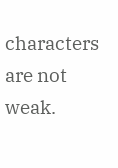characters are not weak.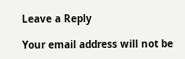Leave a Reply

Your email address will not be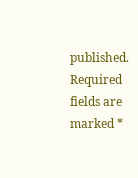published. Required fields are marked *